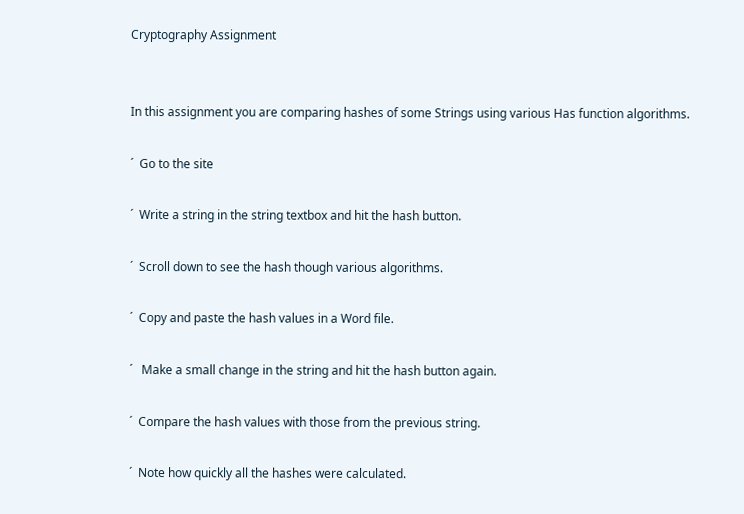Cryptography Assignment


In this assignment you are comparing hashes of some Strings using various Has function algorithms.

´  Go to the site

´  Write a string in the string textbox and hit the hash button.

´  Scroll down to see the hash though various algorithms.

´  Copy and paste the hash values in a Word file.

´   Make a small change in the string and hit the hash button again.

´  Compare the hash values with those from the previous string.

´  Note how quickly all the hashes were calculated.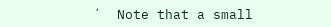´  Note that a small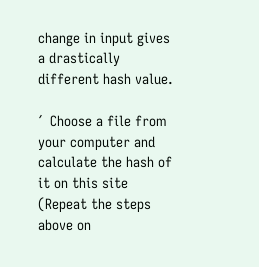change in input gives a drastically different hash value.

´  Choose a file from your computer and calculate the hash of it on this site (Repeat the steps above on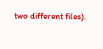two different files).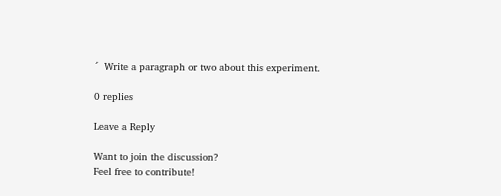´  Write a paragraph or two about this experiment.

0 replies

Leave a Reply

Want to join the discussion?
Feel free to contribute!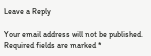Leave a Reply

Your email address will not be published. Required fields are marked *